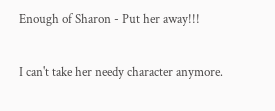Enough of Sharon - Put her away!!!

I can't take her needy character anymore.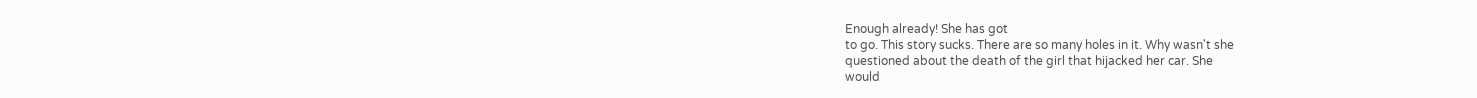Enough already! She has got
to go. This story sucks. There are so many holes in it. Why wasn't she
questioned about the death of the girl that hijacked her car. She
would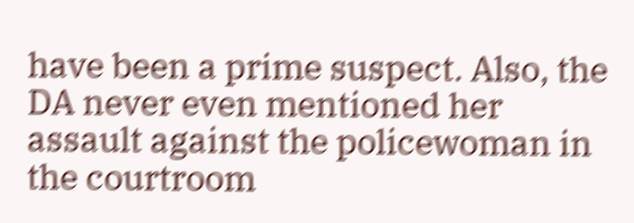have been a prime suspect. Also, the DA never even mentioned her
assault against the policewoman in the courtroom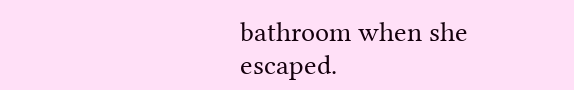bathroom when she
escaped.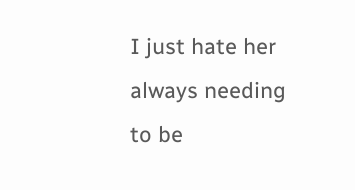I just hate her always needing to be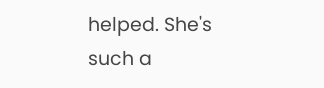helped. She's such a